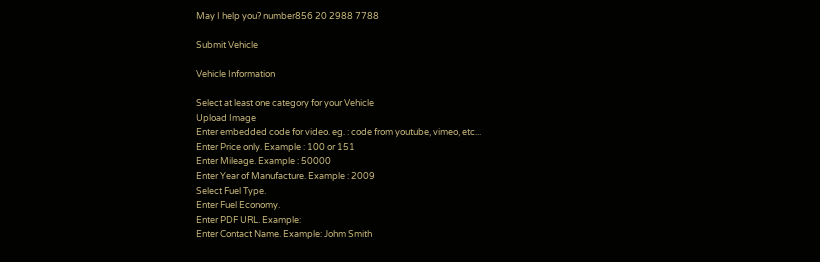May I help you? number856 20 2988 7788

Submit Vehicle

Vehicle Information

Select at least one category for your Vehicle
Upload Image
Enter embedded code for video. eg. : code from youtube, vimeo, etc...
Enter Price only. Example : 100 or 151
Enter Mileage. Example : 50000
Enter Year of Manufacture. Example : 2009
Select Fuel Type.
Enter Fuel Economy.
Enter PDF URL. Example:
Enter Contact Name. Example: Johm Smith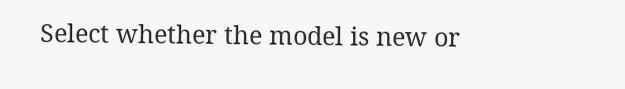Select whether the model is new or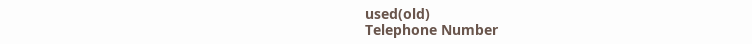used(old)
Telephone Number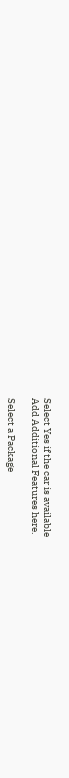Select Yes if the car is available
Add Additional Features here.

Select a Package